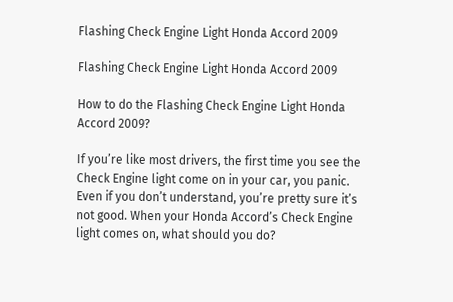Flashing Check Engine Light Honda Accord 2009

Flashing Check Engine Light Honda Accord 2009

How to do the Flashing Check Engine Light Honda Accord 2009?

If you’re like most drivers, the first time you see the Check Engine light come on in your car, you panic. Even if you don’t understand, you’re pretty sure it’s not good. When your Honda Accord’s Check Engine light comes on, what should you do?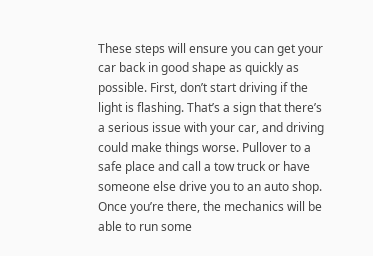These steps will ensure you can get your car back in good shape as quickly as possible. First, don’t start driving if the light is flashing. That’s a sign that there’s a serious issue with your car, and driving could make things worse. Pullover to a safe place and call a tow truck or have someone else drive you to an auto shop. Once you’re there, the mechanics will be able to run some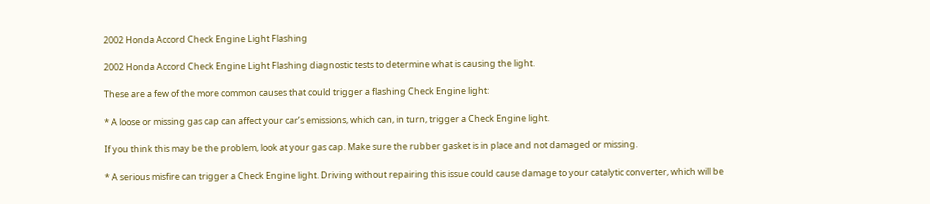2002 Honda Accord Check Engine Light Flashing

2002 Honda Accord Check Engine Light Flashing diagnostic tests to determine what is causing the light.

These are a few of the more common causes that could trigger a flashing Check Engine light:

* A loose or missing gas cap can affect your car’s emissions, which can, in turn, trigger a Check Engine light.

If you think this may be the problem, look at your gas cap. Make sure the rubber gasket is in place and not damaged or missing.

* A serious misfire can trigger a Check Engine light. Driving without repairing this issue could cause damage to your catalytic converter, which will be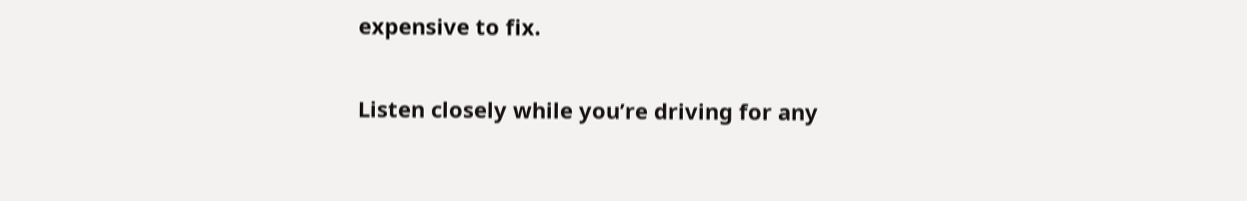expensive to fix.

Listen closely while you’re driving for any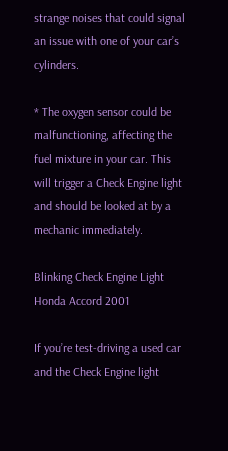strange noises that could signal an issue with one of your car’s cylinders.

* The oxygen sensor could be malfunctioning, affecting the fuel mixture in your car. This will trigger a Check Engine light and should be looked at by a mechanic immediately.

Blinking Check Engine Light Honda Accord 2001

If you’re test-driving a used car and the Check Engine light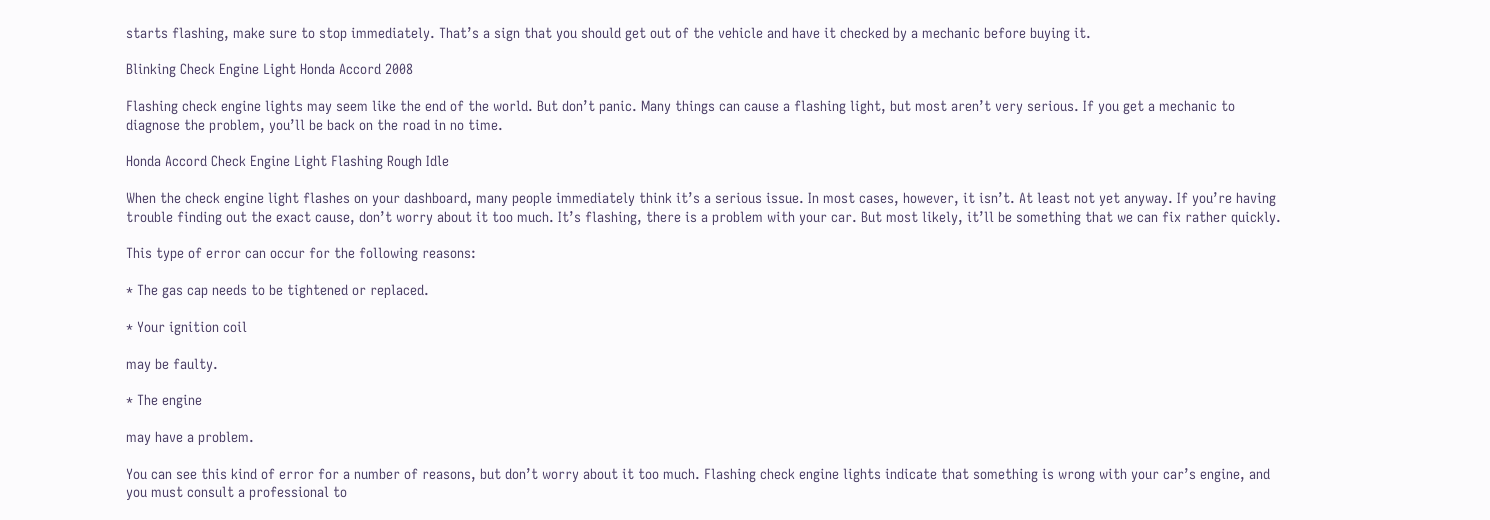starts flashing, make sure to stop immediately. That’s a sign that you should get out of the vehicle and have it checked by a mechanic before buying it.

Blinking Check Engine Light Honda Accord 2008

Flashing check engine lights may seem like the end of the world. But don’t panic. Many things can cause a flashing light, but most aren’t very serious. If you get a mechanic to diagnose the problem, you’ll be back on the road in no time.

Honda Accord Check Engine Light Flashing Rough Idle

When the check engine light flashes on your dashboard, many people immediately think it’s a serious issue. In most cases, however, it isn’t. At least not yet anyway. If you’re having trouble finding out the exact cause, don’t worry about it too much. It’s flashing, there is a problem with your car. But most likely, it’ll be something that we can fix rather quickly.

This type of error can occur for the following reasons:

* The gas cap needs to be tightened or replaced.

* Your ignition coil

may be faulty.

* The engine

may have a problem.

You can see this kind of error for a number of reasons, but don’t worry about it too much. Flashing check engine lights indicate that something is wrong with your car’s engine, and you must consult a professional to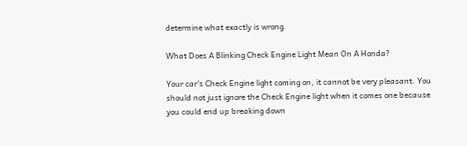determine what exactly is wrong.

What Does A Blinking Check Engine Light Mean On A Honda?

Your car’s Check Engine light coming on, it cannot be very pleasant. You should not just ignore the Check Engine light when it comes one because you could end up breaking down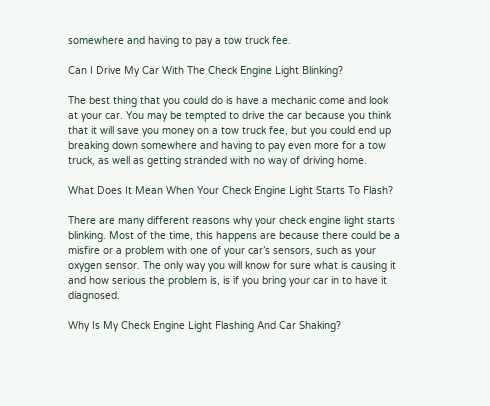somewhere and having to pay a tow truck fee.

Can I Drive My Car With The Check Engine Light Blinking?

The best thing that you could do is have a mechanic come and look at your car. You may be tempted to drive the car because you think that it will save you money on a tow truck fee, but you could end up breaking down somewhere and having to pay even more for a tow truck, as well as getting stranded with no way of driving home.

What Does It Mean When Your Check Engine Light Starts To Flash?

There are many different reasons why your check engine light starts blinking. Most of the time, this happens are because there could be a misfire or a problem with one of your car’s sensors, such as your oxygen sensor. The only way you will know for sure what is causing it and how serious the problem is, is if you bring your car in to have it diagnosed.

Why Is My Check Engine Light Flashing And Car Shaking?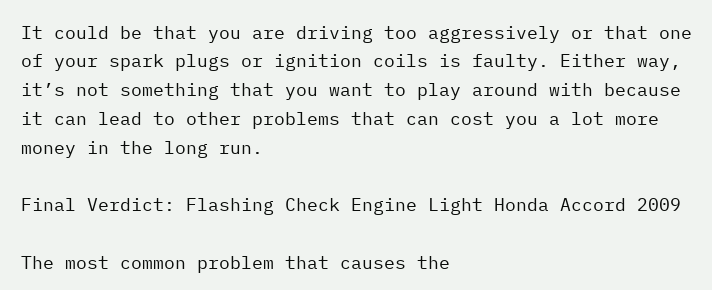It could be that you are driving too aggressively or that one of your spark plugs or ignition coils is faulty. Either way, it’s not something that you want to play around with because it can lead to other problems that can cost you a lot more money in the long run.

Final Verdict: Flashing Check Engine Light Honda Accord 2009

The most common problem that causes the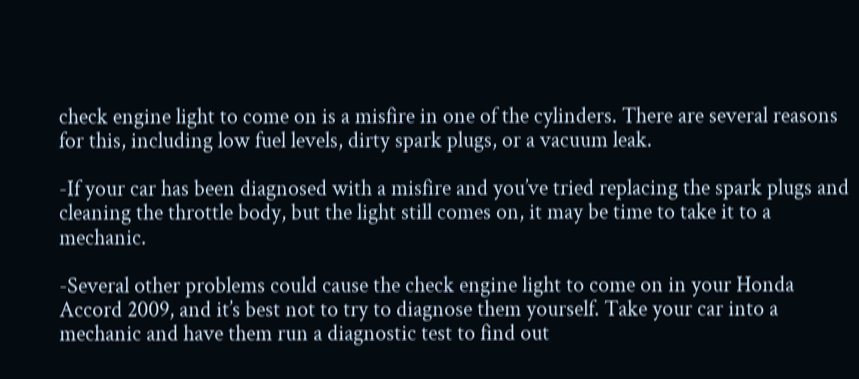check engine light to come on is a misfire in one of the cylinders. There are several reasons for this, including low fuel levels, dirty spark plugs, or a vacuum leak.

-If your car has been diagnosed with a misfire and you’ve tried replacing the spark plugs and cleaning the throttle body, but the light still comes on, it may be time to take it to a mechanic.

-Several other problems could cause the check engine light to come on in your Honda Accord 2009, and it’s best not to try to diagnose them yourself. Take your car into a mechanic and have them run a diagnostic test to find out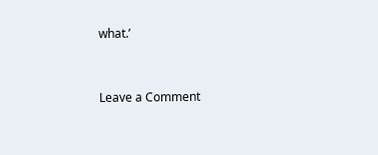what.’


Leave a Comment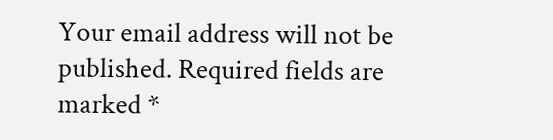Your email address will not be published. Required fields are marked *